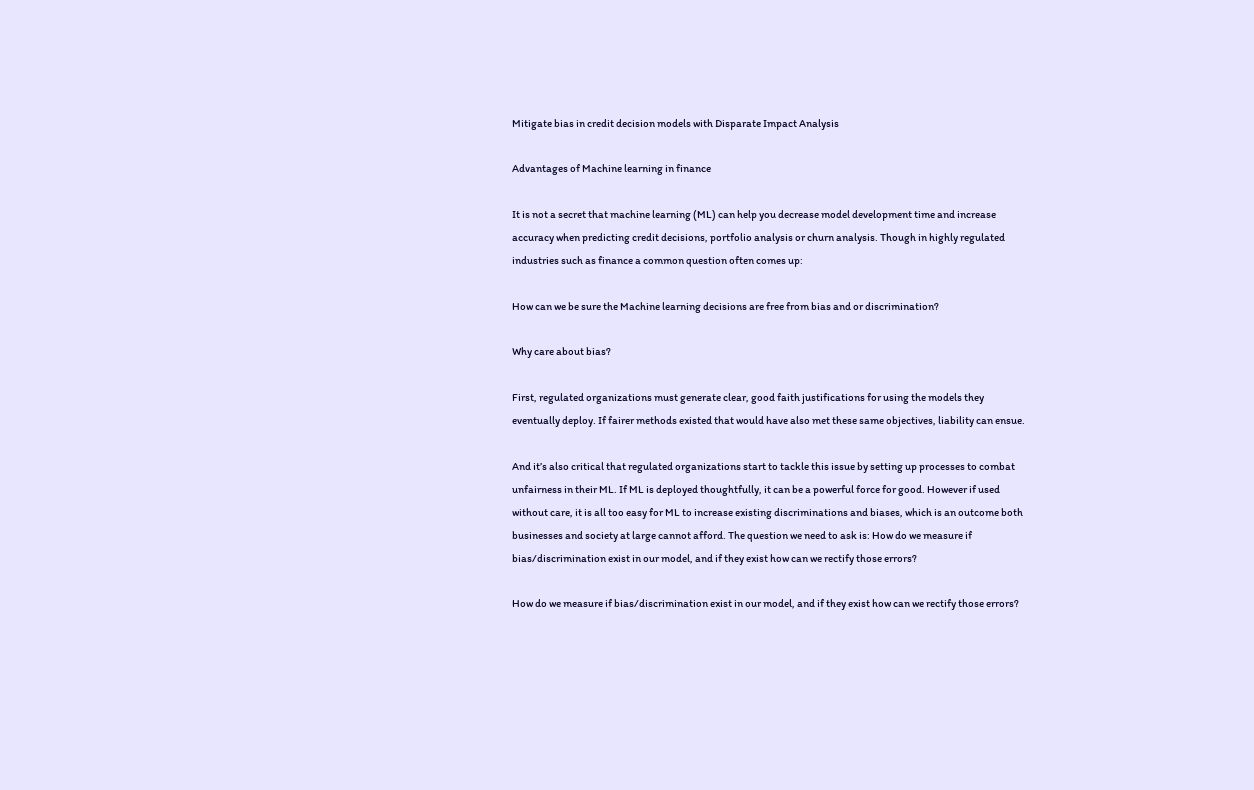Mitigate bias in credit decision models with Disparate Impact Analysis

Advantages of Machine learning in finance

It is not a secret that machine learning (ML) can help you decrease model development time and increase accuracy when predicting credit decisions, portfolio analysis or churn analysis. Though in highly regulated industries such as finance a common question often comes up:

How can we be sure the Machine learning decisions are free from bias and or discrimination?

Why care about bias?

First, regulated organizations must generate clear, good faith justifications for using the models they eventually deploy. If fairer methods existed that would have also met these same objectives, liability can ensue.

And it’s also critical that regulated organizations start to tackle this issue by setting up processes to combat unfairness in their ML. If ML is deployed thoughtfully, it can be a powerful force for good. However if used without care, it is all too easy for ML to increase existing discriminations and biases, which is an outcome both businesses and society at large cannot afford. The question we need to ask is: How do we measure if bias/discrimination exist in our model, and if they exist how can we rectify those errors?

How do we measure if bias/discrimination exist in our model, and if they exist how can we rectify those errors?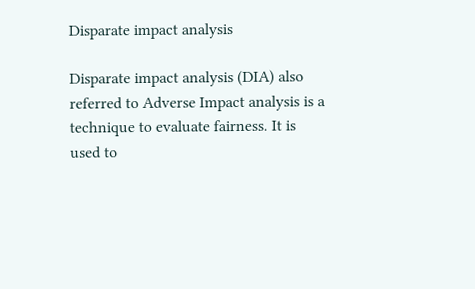Disparate impact analysis

Disparate impact analysis (DIA) also referred to Adverse Impact analysis is a technique to evaluate fairness. It is used to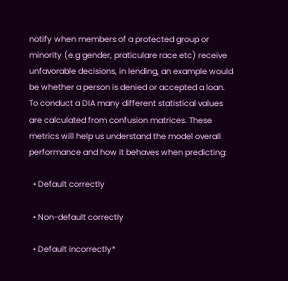notify when members of a protected group or minority (e.g gender, praticulare race etc) receive unfavorable decisions, in lending, an example would be whether a person is denied or accepted a loan. To conduct a DIA many different statistical values are calculated from confusion matrices. These metrics will help us understand the model overall performance and how it behaves when predicting:

  • Default correctly

  • Non-default correctly

  • Default incorrectly*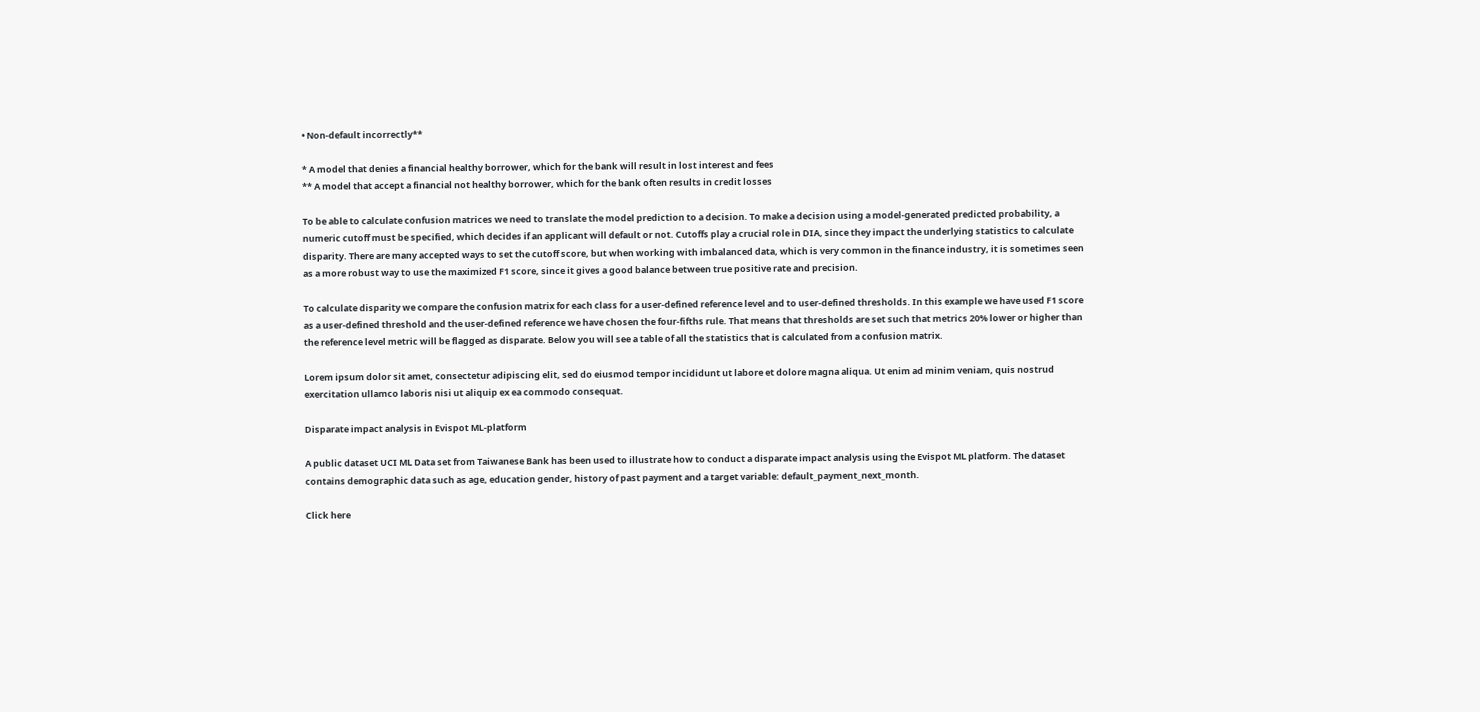• Non-default incorrectly**

* A model that denies a financial healthy borrower, which for the bank will result in lost interest and fees
** A model that accept a financial not healthy borrower, which for the bank often results in credit losses

To be able to calculate confusion matrices we need to translate the model prediction to a decision. To make a decision using a model-generated predicted probability, a numeric cutoff must be specified, which decides if an applicant will default or not. Cutoffs play a crucial role in DIA, since they impact the underlying statistics to calculate disparity. There are many accepted ways to set the cutoff score, but when working with imbalanced data, which is very common in the finance industry, it is sometimes seen as a more robust way to use the maximized F1 score, since it gives a good balance between true positive rate and precision.

To calculate disparity we compare the confusion matrix for each class for a user-defined reference level and to user-defined thresholds. In this example we have used F1 score as a user-defined threshold and the user-defined reference we have chosen the four-fifths rule. That means that thresholds are set such that metrics 20% lower or higher than the reference level metric will be flagged as disparate. Below you will see a table of all the statistics that is calculated from a confusion matrix.

Lorem ipsum dolor sit amet, consectetur adipiscing elit, sed do eiusmod tempor incididunt ut labore et dolore magna aliqua. Ut enim ad minim veniam, quis nostrud exercitation ullamco laboris nisi ut aliquip ex ea commodo consequat.

Disparate impact analysis in Evispot ML-platform

A public dataset UCI ML Data set from Taiwanese Bank has been used to illustrate how to conduct a disparate impact analysis using the Evispot ML platform. The dataset contains demographic data such as age, education gender, history of past payment and a target variable: default_payment_next_month.

Click here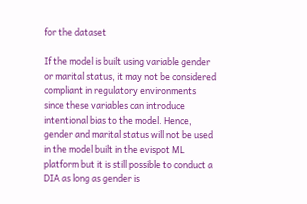for the dataset

If the model is built using variable gender or marital status, it may not be considered compliant in regulatory environments since these variables can introduce intentional bias to the model. Hence, gender and marital status will not be used in the model built in the evispot ML platform but it is still possible to conduct a DIA as long as gender is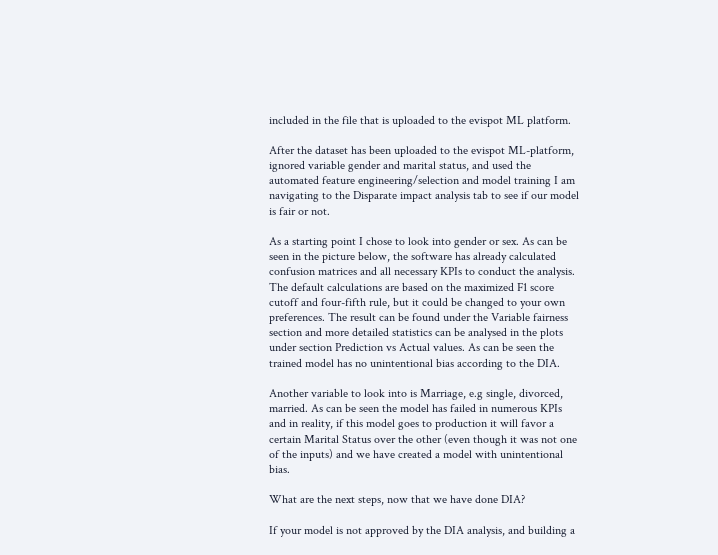included in the file that is uploaded to the evispot ML platform.

After the dataset has been uploaded to the evispot ML-platform, ignored variable gender and marital status, and used the automated feature engineering/selection and model training I am navigating to the Disparate impact analysis tab to see if our model is fair or not.

As a starting point I chose to look into gender or sex. As can be seen in the picture below, the software has already calculated confusion matrices and all necessary KPIs to conduct the analysis. The default calculations are based on the maximized F1 score cutoff and four-fifth rule, but it could be changed to your own preferences. The result can be found under the Variable fairness section and more detailed statistics can be analysed in the plots under section Prediction vs Actual values. As can be seen the trained model has no unintentional bias according to the DIA.

Another variable to look into is Marriage, e.g single, divorced, married. As can be seen the model has failed in numerous KPIs and in reality, if this model goes to production it will favor a certain Marital Status over the other (even though it was not one of the inputs) and we have created a model with unintentional bias.

What are the next steps, now that we have done DIA?

If your model is not approved by the DIA analysis, and building a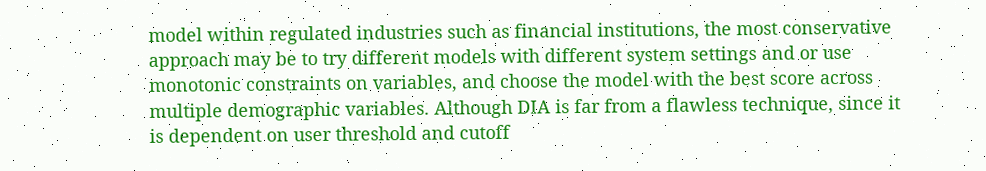model within regulated industries such as financial institutions, the most conservative approach may be to try different models with different system settings and or use monotonic constraints on variables, and choose the model with the best score across multiple demographic variables. Although DIA is far from a flawless technique, since it is dependent on user threshold and cutoff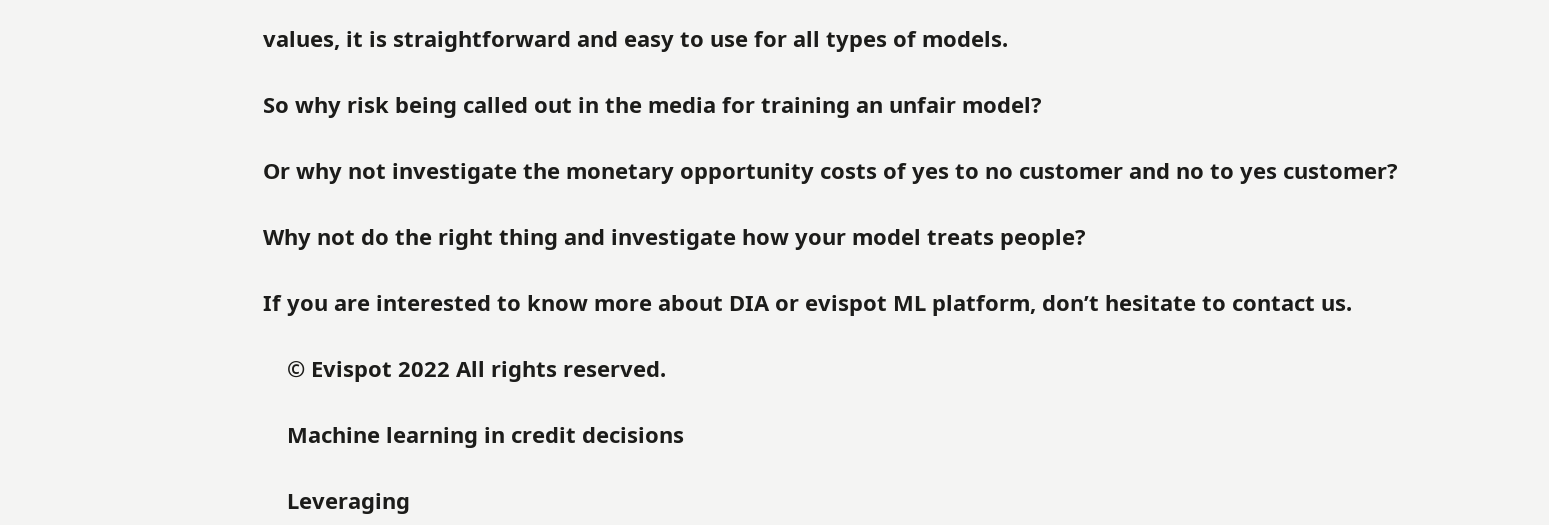values, it is straightforward and easy to use for all types of models.

So why risk being called out in the media for training an unfair model?

Or why not investigate the monetary opportunity costs of yes to no customer and no to yes customer?

Why not do the right thing and investigate how your model treats people?

If you are interested to know more about DIA or evispot ML platform, don’t hesitate to contact us.

    © Evispot 2022 All rights reserved.

    Machine learning in credit decisions

    Leveraging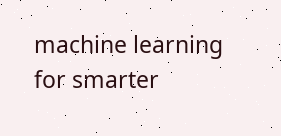machine learning for smarter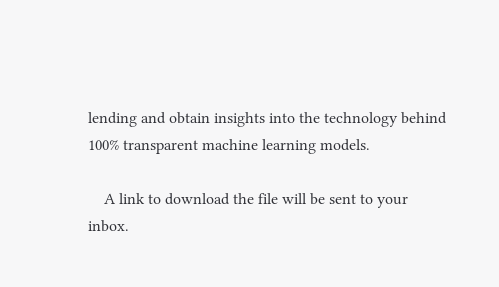lending and obtain insights into the technology behind 100% transparent machine learning models.

    A link to download the file will be sent to your inbox.